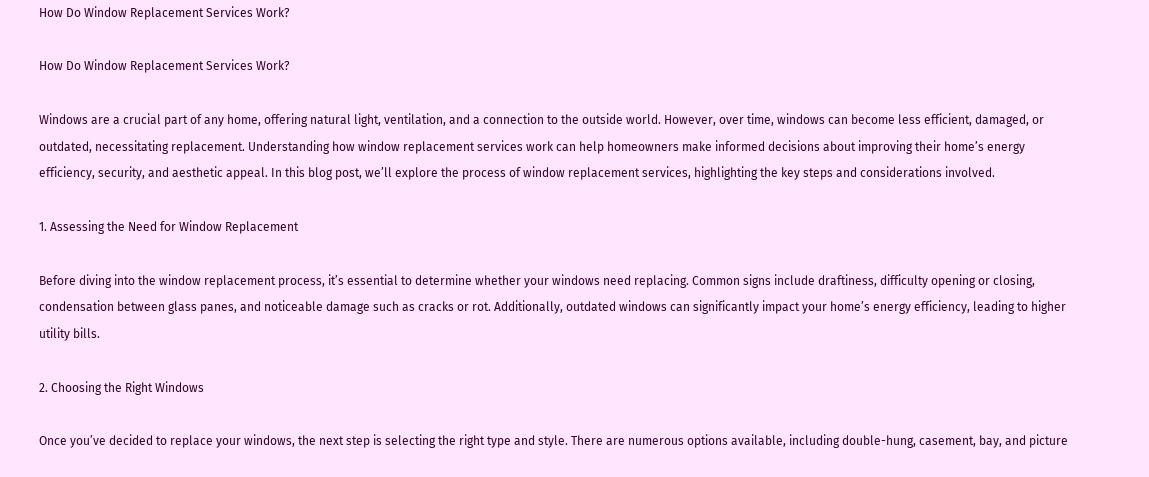How Do Window Replacement Services Work?

How Do Window Replacement Services Work?

Windows are a crucial part of any home, offering natural light, ventilation, and a connection to the outside world. However, over time, windows can become less efficient, damaged, or outdated, necessitating replacement. Understanding how window replacement services work can help homeowners make informed decisions about improving their home’s energy efficiency, security, and aesthetic appeal. In this blog post, we’ll explore the process of window replacement services, highlighting the key steps and considerations involved.

1. Assessing the Need for Window Replacement

Before diving into the window replacement process, it’s essential to determine whether your windows need replacing. Common signs include draftiness, difficulty opening or closing, condensation between glass panes, and noticeable damage such as cracks or rot. Additionally, outdated windows can significantly impact your home’s energy efficiency, leading to higher utility bills.

2. Choosing the Right Windows

Once you’ve decided to replace your windows, the next step is selecting the right type and style. There are numerous options available, including double-hung, casement, bay, and picture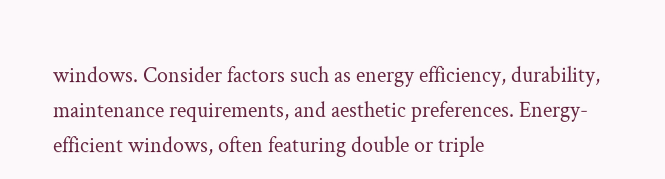windows. Consider factors such as energy efficiency, durability, maintenance requirements, and aesthetic preferences. Energy-efficient windows, often featuring double or triple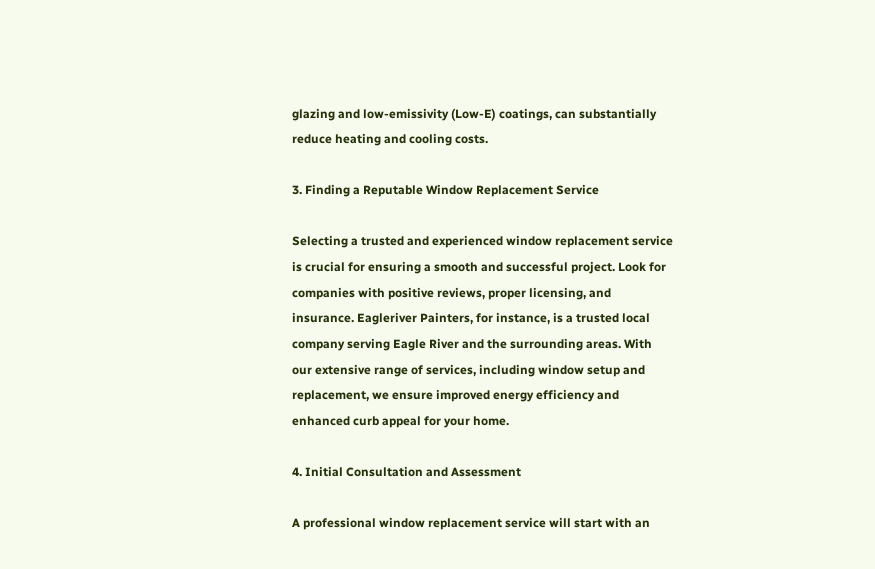glazing and low-emissivity (Low-E) coatings, can substantially reduce heating and cooling costs.

3. Finding a Reputable Window Replacement Service

Selecting a trusted and experienced window replacement service is crucial for ensuring a smooth and successful project. Look for companies with positive reviews, proper licensing, and insurance. Eagleriver Painters, for instance, is a trusted local company serving Eagle River and the surrounding areas. With our extensive range of services, including window setup and replacement, we ensure improved energy efficiency and enhanced curb appeal for your home.

4. Initial Consultation and Assessment

A professional window replacement service will start with an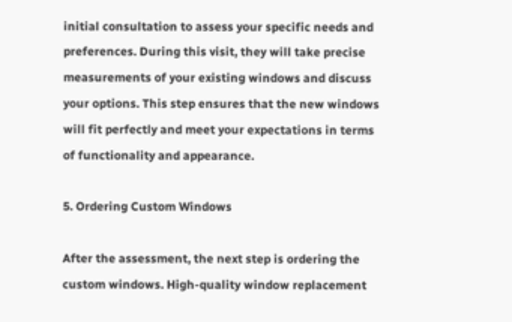initial consultation to assess your specific needs and preferences. During this visit, they will take precise measurements of your existing windows and discuss your options. This step ensures that the new windows will fit perfectly and meet your expectations in terms of functionality and appearance.

5. Ordering Custom Windows

After the assessment, the next step is ordering the custom windows. High-quality window replacement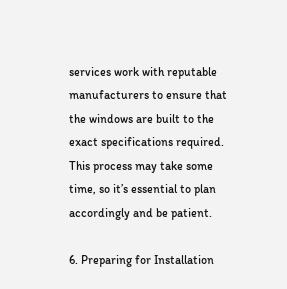services work with reputable manufacturers to ensure that the windows are built to the exact specifications required. This process may take some time, so it’s essential to plan accordingly and be patient.

6. Preparing for Installation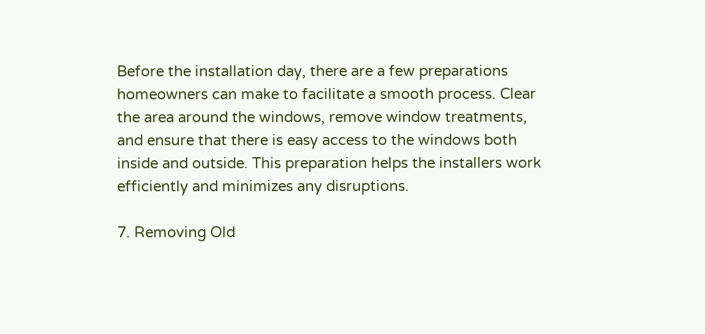Before the installation day, there are a few preparations homeowners can make to facilitate a smooth process. Clear the area around the windows, remove window treatments, and ensure that there is easy access to the windows both inside and outside. This preparation helps the installers work efficiently and minimizes any disruptions.

7. Removing Old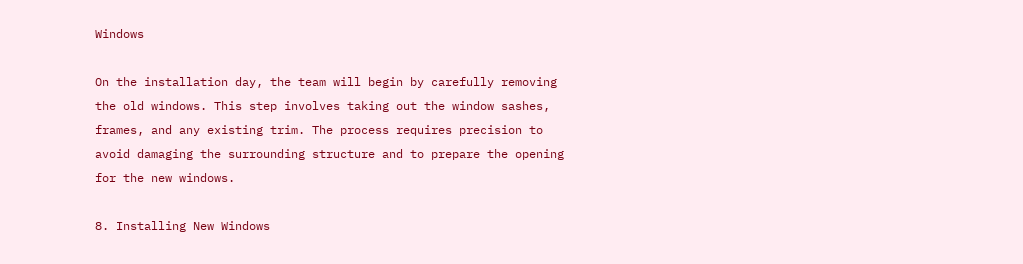Windows

On the installation day, the team will begin by carefully removing the old windows. This step involves taking out the window sashes, frames, and any existing trim. The process requires precision to avoid damaging the surrounding structure and to prepare the opening for the new windows.

8. Installing New Windows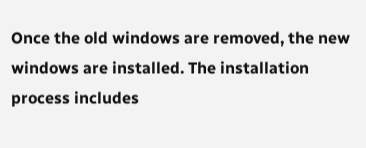Once the old windows are removed, the new windows are installed. The installation process includes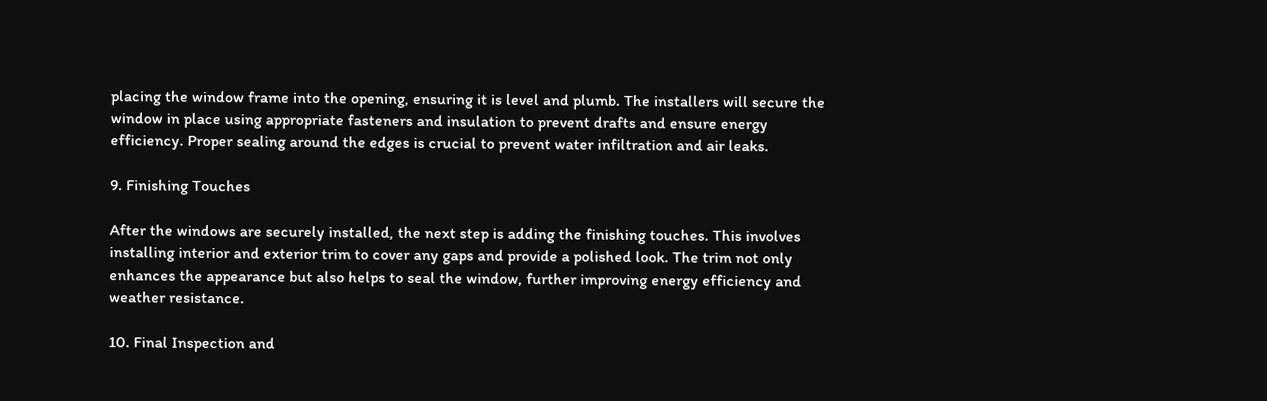placing the window frame into the opening, ensuring it is level and plumb. The installers will secure the window in place using appropriate fasteners and insulation to prevent drafts and ensure energy efficiency. Proper sealing around the edges is crucial to prevent water infiltration and air leaks.

9. Finishing Touches

After the windows are securely installed, the next step is adding the finishing touches. This involves installing interior and exterior trim to cover any gaps and provide a polished look. The trim not only enhances the appearance but also helps to seal the window, further improving energy efficiency and weather resistance.

10. Final Inspection and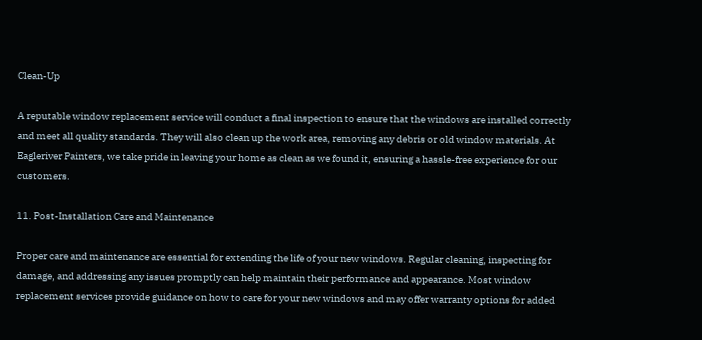Clean-Up

A reputable window replacement service will conduct a final inspection to ensure that the windows are installed correctly and meet all quality standards. They will also clean up the work area, removing any debris or old window materials. At Eagleriver Painters, we take pride in leaving your home as clean as we found it, ensuring a hassle-free experience for our customers.

11. Post-Installation Care and Maintenance

Proper care and maintenance are essential for extending the life of your new windows. Regular cleaning, inspecting for damage, and addressing any issues promptly can help maintain their performance and appearance. Most window replacement services provide guidance on how to care for your new windows and may offer warranty options for added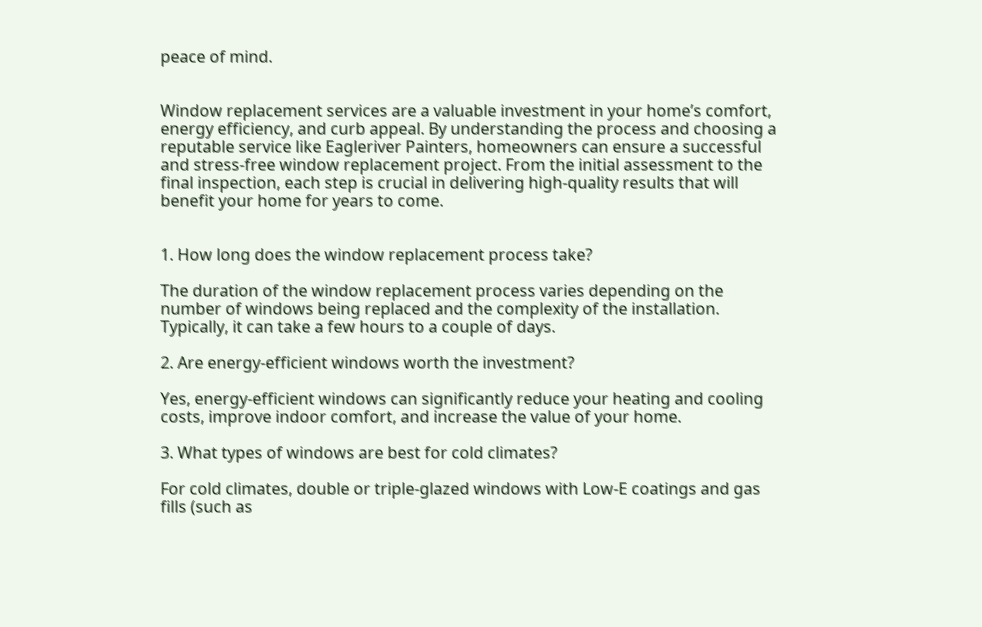peace of mind.


Window replacement services are a valuable investment in your home’s comfort, energy efficiency, and curb appeal. By understanding the process and choosing a reputable service like Eagleriver Painters, homeowners can ensure a successful and stress-free window replacement project. From the initial assessment to the final inspection, each step is crucial in delivering high-quality results that will benefit your home for years to come.


1. How long does the window replacement process take?

The duration of the window replacement process varies depending on the number of windows being replaced and the complexity of the installation. Typically, it can take a few hours to a couple of days.

2. Are energy-efficient windows worth the investment?

Yes, energy-efficient windows can significantly reduce your heating and cooling costs, improve indoor comfort, and increase the value of your home.

3. What types of windows are best for cold climates?

For cold climates, double or triple-glazed windows with Low-E coatings and gas fills (such as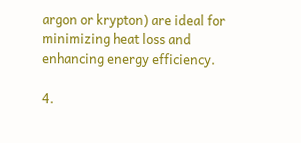argon or krypton) are ideal for minimizing heat loss and enhancing energy efficiency.

4.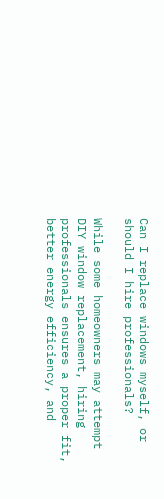Can I replace windows myself, or should I hire professionals?

While some homeowners may attempt DIY window replacement, hiring professionals ensures a proper fit, better energy efficiency, and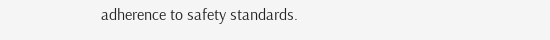adherence to safety standards.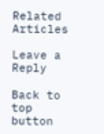Related Articles

Leave a Reply

Back to top button